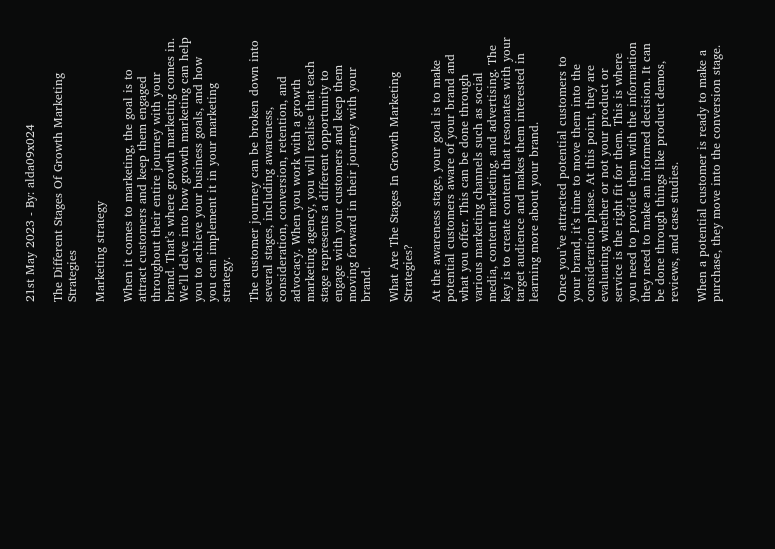21st May 2023 - By: alda09x024

The Different Stages Of Growth Marketing Strategies

Marketing strategy

When it comes to marketing, the goal is to attract customers and keep them engaged throughout their entire journey with your brand. That’s where growth marketing comes in. We’ll delve into how growth marketing can help you to achieve your business goals, and how you can implement it in your marketing strategy.

The customer journey can be broken down into several stages, including awareness, consideration, conversion, retention, and advocacy. When you work with a growth marketing agency, you will realise that each stage represents a different opportunity to engage with your customers and keep them moving forward in their journey with your brand.

What Are The Stages In Growth Marketing Strategies?

At the awareness stage, your goal is to make potential customers aware of your brand and what you offer. This can be done through various marketing channels such as social media, content marketing, and advertising. The key is to create content that resonates with your target audience and makes them interested in learning more about your brand.

Once you’ve attracted potential customers to your brand, it’s time to move them into the consideration phase. At this point, they are evaluating whether or not your product or service is the right fit for them. This is where you need to provide them with the information they need to make an informed decision. It can be done through things like product demos, reviews, and case studies.

When a potential customer is ready to make a purchase, they move into the conversion stage.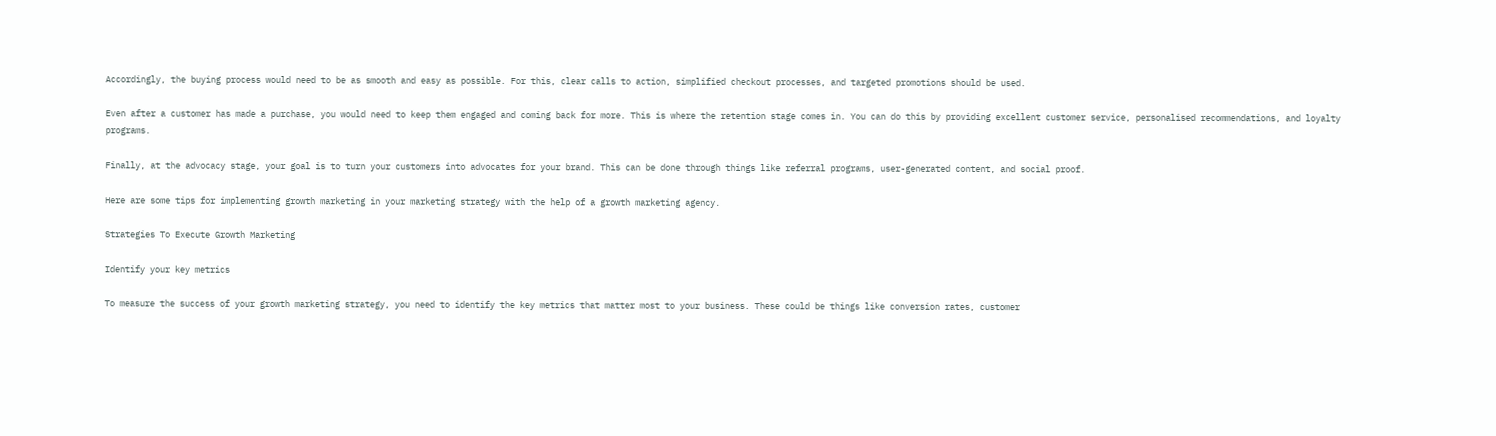Accordingly, the buying process would need to be as smooth and easy as possible. For this, clear calls to action, simplified checkout processes, and targeted promotions should be used.

Even after a customer has made a purchase, you would need to keep them engaged and coming back for more. This is where the retention stage comes in. You can do this by providing excellent customer service, personalised recommendations, and loyalty programs.

Finally, at the advocacy stage, your goal is to turn your customers into advocates for your brand. This can be done through things like referral programs, user-generated content, and social proof.

Here are some tips for implementing growth marketing in your marketing strategy with the help of a growth marketing agency.

Strategies To Execute Growth Marketing

Identify your key metrics

To measure the success of your growth marketing strategy, you need to identify the key metrics that matter most to your business. These could be things like conversion rates, customer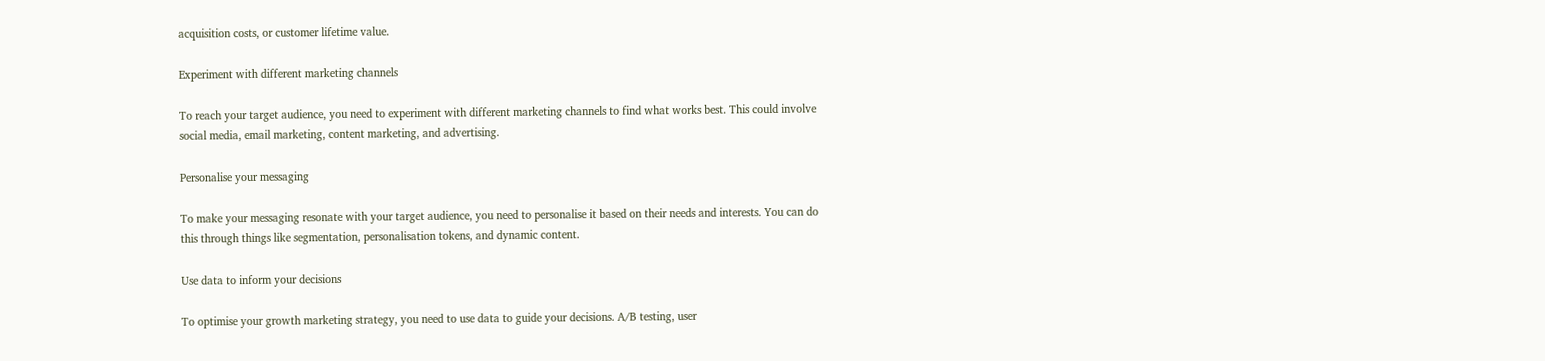acquisition costs, or customer lifetime value.

Experiment with different marketing channels

To reach your target audience, you need to experiment with different marketing channels to find what works best. This could involve social media, email marketing, content marketing, and advertising.

Personalise your messaging

To make your messaging resonate with your target audience, you need to personalise it based on their needs and interests. You can do this through things like segmentation, personalisation tokens, and dynamic content.

Use data to inform your decisions

To optimise your growth marketing strategy, you need to use data to guide your decisions. A/B testing, user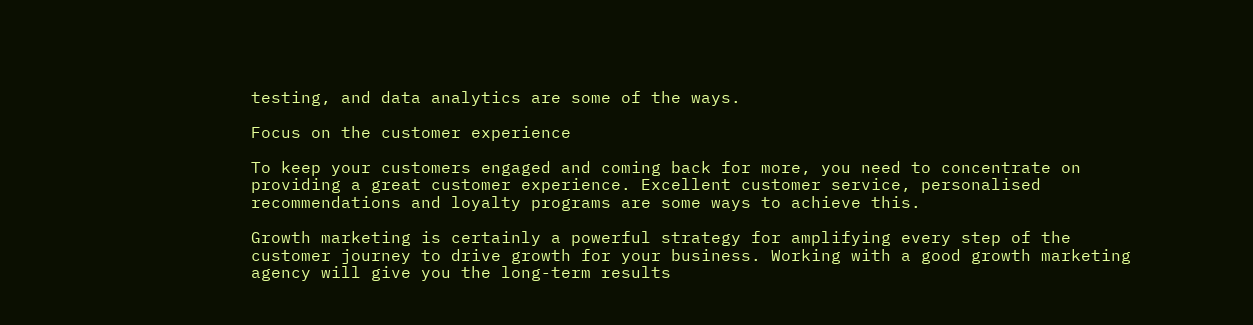testing, and data analytics are some of the ways.

Focus on the customer experience

To keep your customers engaged and coming back for more, you need to concentrate on providing a great customer experience. Excellent customer service, personalised recommendations and loyalty programs are some ways to achieve this.

Growth marketing is certainly a powerful strategy for amplifying every step of the customer journey to drive growth for your business. Working with a good growth marketing agency will give you the long-term results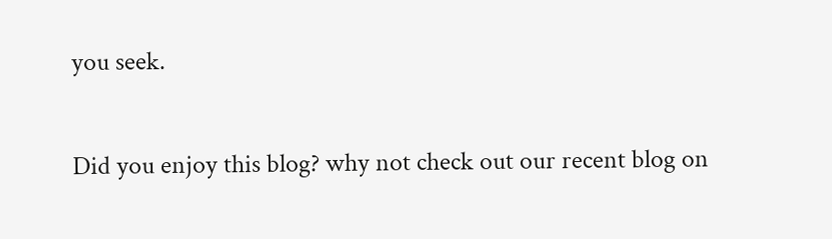you seek.

Did you enjoy this blog? why not check out our recent blog on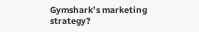Gymshark’s marketing strategy?